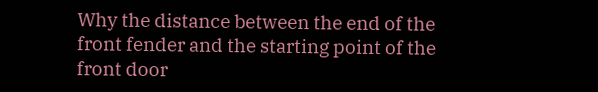Why the distance between the end of the front fender and the starting point of the front door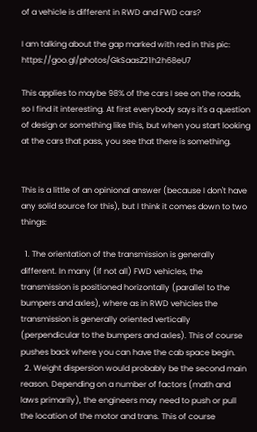of a vehicle is different in RWD and FWD cars?

I am talking about the gap marked with red in this pic: https://goo.gl/photos/GkSaasZ21h2h68eU7

This applies to maybe 98% of the cars I see on the roads, so I find it interesting. At first everybody says it's a question of design or something like this, but when you start looking at the cars that pass, you see that there is something.


This is a little of an opinional answer (because I don't have any solid source for this), but I think it comes down to two things:

  1. The orientation of the transmission is generally different. In many (if not all) FWD vehicles, the transmission is positioned horizontally (parallel to the bumpers and axles), where as in RWD vehicles the transmission is generally oriented vertically (perpendicular to the bumpers and axles). This of course pushes back where you can have the cab space begin.
  2. Weight dispersion would probably be the second main reason. Depending on a number of factors (math and laws primarily), the engineers may need to push or pull the location of the motor and trans. This of course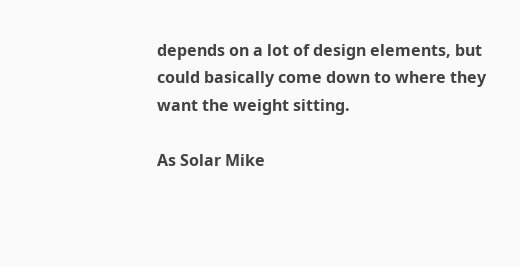depends on a lot of design elements, but could basically come down to where they want the weight sitting.

As Solar Mike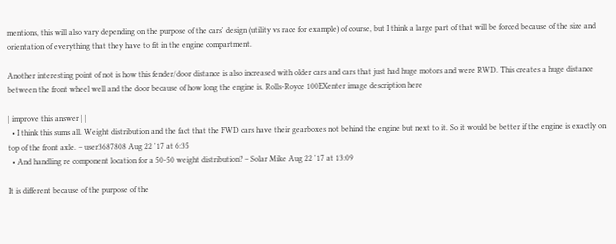mentions, this will also vary depending on the purpose of the cars' design (utility vs race for example) of course, but I think a large part of that will be forced because of the size and orientation of everything that they have to fit in the engine compartment.

Another interesting point of not is how this fender/door distance is also increased with older cars and cars that just had huge motors and were RWD. This creates a huge distance between the front wheel well and the door because of how long the engine is. Rolls-Royce 100EXenter image description here

| improve this answer | |
  • I think this sums all. Weight distribution and the fact that the FWD cars have their gearboxes not behind the engine but next to it. So it would be better if the engine is exactly on top of the front axle. – user3687808 Aug 22 '17 at 6:35
  • And handling re component location for a 50-50 weight distribution? – Solar Mike Aug 22 '17 at 13:09

It is different because of the purpose of the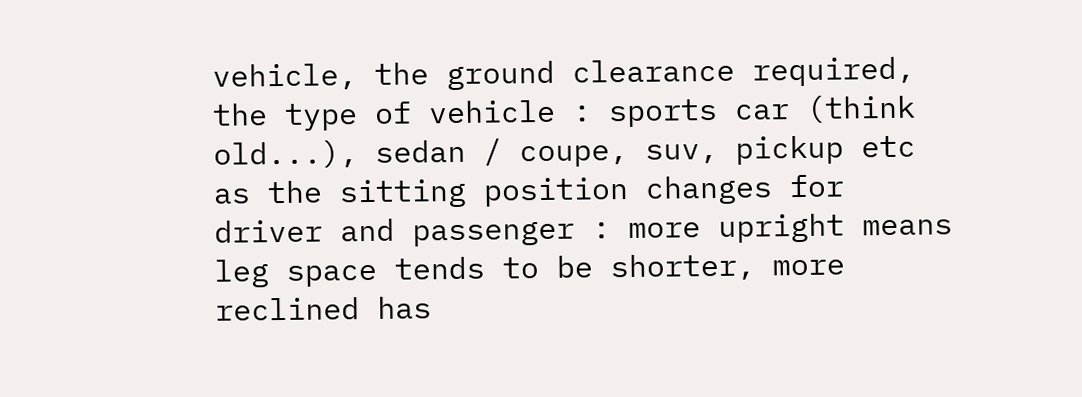vehicle, the ground clearance required, the type of vehicle : sports car (think old...), sedan / coupe, suv, pickup etc as the sitting position changes for driver and passenger : more upright means leg space tends to be shorter, more reclined has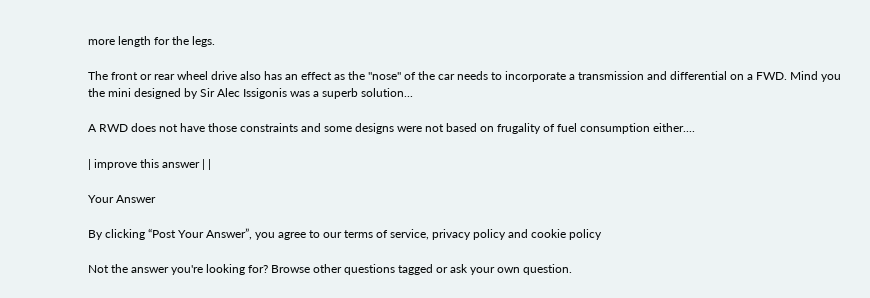more length for the legs.

The front or rear wheel drive also has an effect as the "nose" of the car needs to incorporate a transmission and differential on a FWD. Mind you the mini designed by Sir Alec Issigonis was a superb solution...

A RWD does not have those constraints and some designs were not based on frugality of fuel consumption either....

| improve this answer | |

Your Answer

By clicking “Post Your Answer”, you agree to our terms of service, privacy policy and cookie policy

Not the answer you're looking for? Browse other questions tagged or ask your own question.